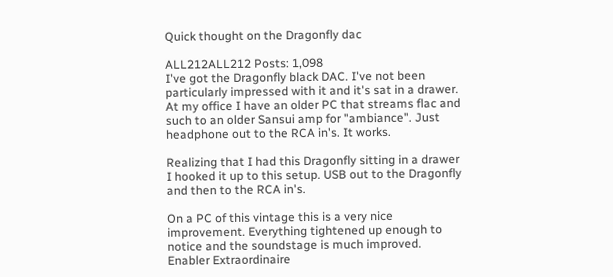Quick thought on the Dragonfly dac

ALL212ALL212 Posts: 1,098
I've got the Dragonfly black DAC. I've not been particularly impressed with it and it's sat in a drawer. At my office I have an older PC that streams flac and such to an older Sansui amp for "ambiance". Just headphone out to the RCA in's. It works.

Realizing that I had this Dragonfly sitting in a drawer I hooked it up to this setup. USB out to the Dragonfly and then to the RCA in's.

On a PC of this vintage this is a very nice improvement. Everything tightened up enough to notice and the soundstage is much improved.
Enabler Extraordinaire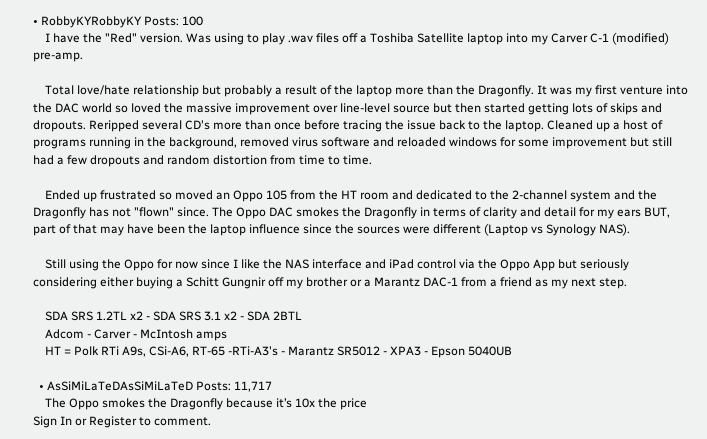• RobbyKYRobbyKY Posts: 100
    I have the "Red" version. Was using to play .wav files off a Toshiba Satellite laptop into my Carver C-1 (modified) pre-amp.

    Total love/hate relationship but probably a result of the laptop more than the Dragonfly. It was my first venture into the DAC world so loved the massive improvement over line-level source but then started getting lots of skips and dropouts. Reripped several CD's more than once before tracing the issue back to the laptop. Cleaned up a host of programs running in the background, removed virus software and reloaded windows for some improvement but still had a few dropouts and random distortion from time to time.

    Ended up frustrated so moved an Oppo 105 from the HT room and dedicated to the 2-channel system and the Dragonfly has not "flown" since. The Oppo DAC smokes the Dragonfly in terms of clarity and detail for my ears BUT, part of that may have been the laptop influence since the sources were different (Laptop vs Synology NAS).

    Still using the Oppo for now since I like the NAS interface and iPad control via the Oppo App but seriously considering either buying a Schitt Gungnir off my brother or a Marantz DAC-1 from a friend as my next step.

    SDA SRS 1.2TL x2 - SDA SRS 3.1 x2 - SDA 2BTL
    Adcom - Carver - McIntosh amps
    HT = Polk RTi A9s, CSi-A6, RT-65 -RTi-A3's - Marantz SR5012 - XPA3 - Epson 5040UB

  • AsSiMiLaTeDAsSiMiLaTeD Posts: 11,717
    The Oppo smokes the Dragonfly because it’s 10x the price
Sign In or Register to comment.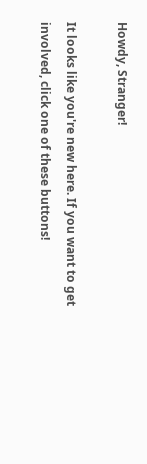Howdy, Stranger!

It looks like you're new here. If you want to get involved, click one of these buttons!